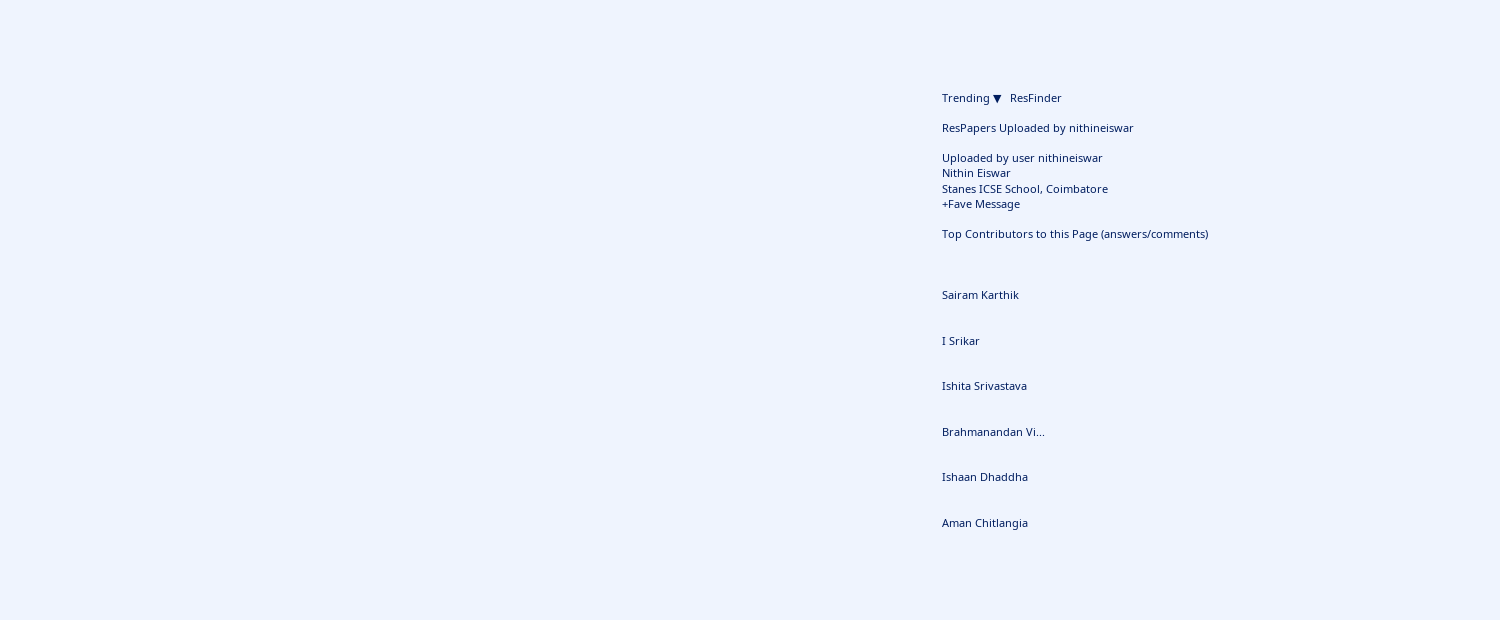Trending ▼   ResFinder

ResPapers Uploaded by nithineiswar

Uploaded by user nithineiswar
Nithin Eiswar
Stanes ICSE School, Coimbatore
+Fave Message

Top Contributors to this Page (answers/comments)



Sairam Karthik


I Srikar


Ishita Srivastava


Brahmanandan Vi...


Ishaan Dhaddha


Aman Chitlangia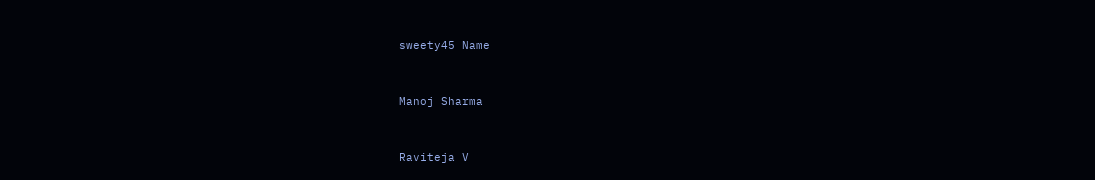sweety45 Name


Manoj Sharma


Raviteja V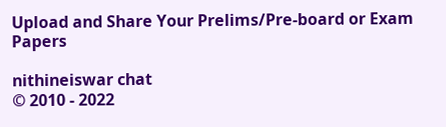Upload and Share Your Prelims/Pre-board or Exam Papers

nithineiswar chat
© 2010 - 2022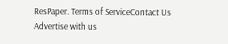ResPaper. Terms of ServiceContact Us Advertise with us